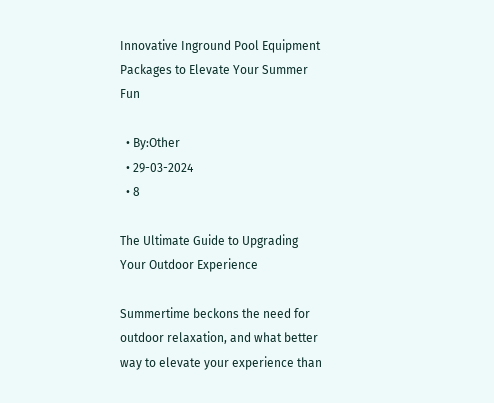Innovative Inground Pool Equipment Packages to Elevate Your Summer Fun

  • By:Other
  • 29-03-2024
  • 8

The Ultimate Guide to Upgrading Your Outdoor Experience

Summertime beckons the need for outdoor relaxation, and what better way to elevate your experience than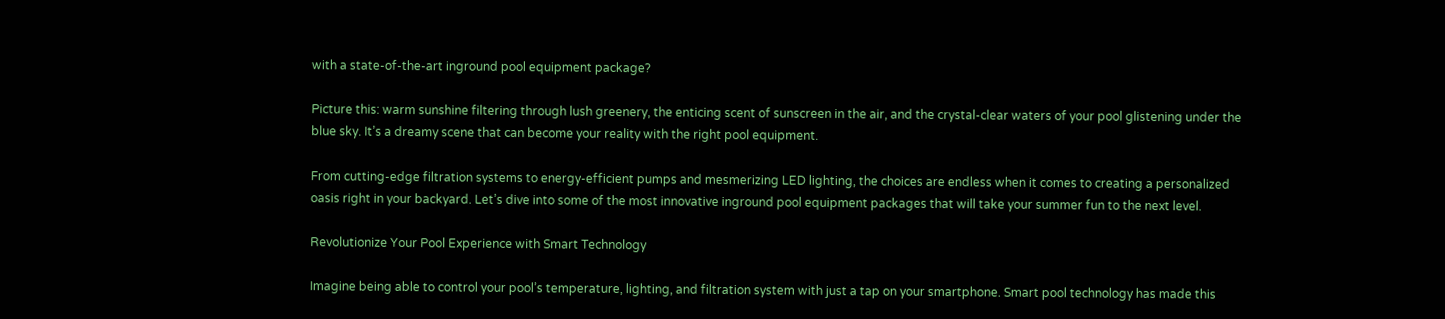with a state-of-the-art inground pool equipment package?

Picture this: warm sunshine filtering through lush greenery, the enticing scent of sunscreen in the air, and the crystal-clear waters of your pool glistening under the blue sky. It’s a dreamy scene that can become your reality with the right pool equipment.

From cutting-edge filtration systems to energy-efficient pumps and mesmerizing LED lighting, the choices are endless when it comes to creating a personalized oasis right in your backyard. Let’s dive into some of the most innovative inground pool equipment packages that will take your summer fun to the next level.

Revolutionize Your Pool Experience with Smart Technology

Imagine being able to control your pool’s temperature, lighting, and filtration system with just a tap on your smartphone. Smart pool technology has made this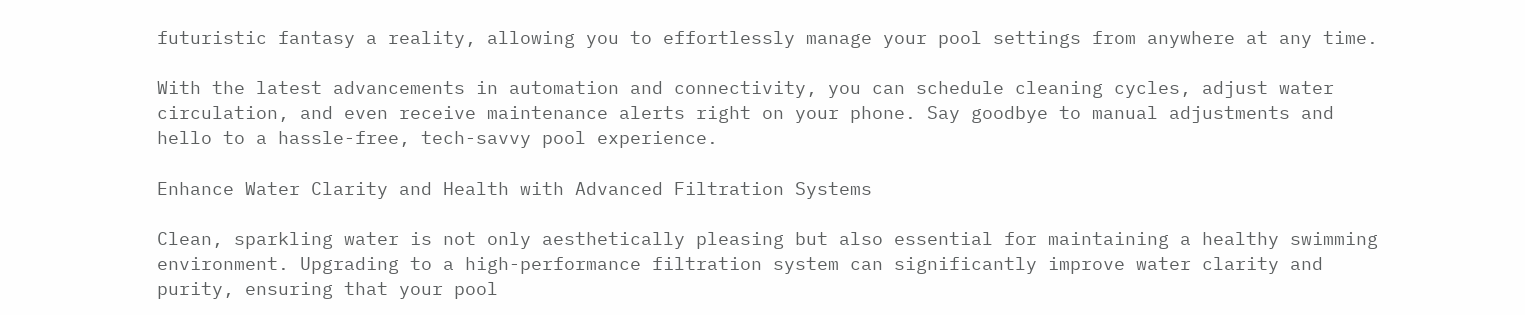futuristic fantasy a reality, allowing you to effortlessly manage your pool settings from anywhere at any time.

With the latest advancements in automation and connectivity, you can schedule cleaning cycles, adjust water circulation, and even receive maintenance alerts right on your phone. Say goodbye to manual adjustments and hello to a hassle-free, tech-savvy pool experience.

Enhance Water Clarity and Health with Advanced Filtration Systems

Clean, sparkling water is not only aesthetically pleasing but also essential for maintaining a healthy swimming environment. Upgrading to a high-performance filtration system can significantly improve water clarity and purity, ensuring that your pool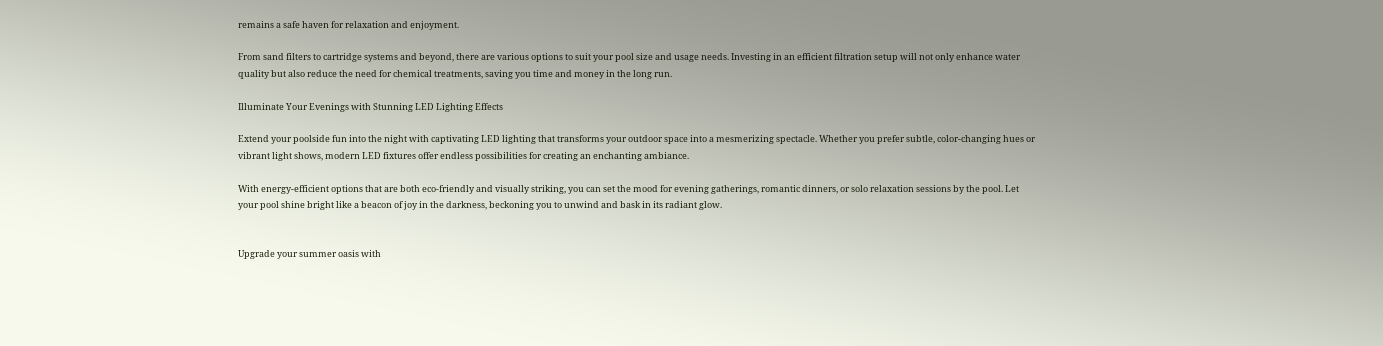remains a safe haven for relaxation and enjoyment.

From sand filters to cartridge systems and beyond, there are various options to suit your pool size and usage needs. Investing in an efficient filtration setup will not only enhance water quality but also reduce the need for chemical treatments, saving you time and money in the long run.

Illuminate Your Evenings with Stunning LED Lighting Effects

Extend your poolside fun into the night with captivating LED lighting that transforms your outdoor space into a mesmerizing spectacle. Whether you prefer subtle, color-changing hues or vibrant light shows, modern LED fixtures offer endless possibilities for creating an enchanting ambiance.

With energy-efficient options that are both eco-friendly and visually striking, you can set the mood for evening gatherings, romantic dinners, or solo relaxation sessions by the pool. Let your pool shine bright like a beacon of joy in the darkness, beckoning you to unwind and bask in its radiant glow.


Upgrade your summer oasis with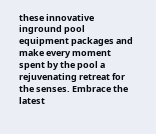these innovative inground pool equipment packages and make every moment spent by the pool a rejuvenating retreat for the senses. Embrace the latest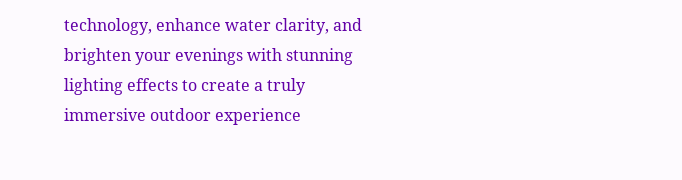technology, enhance water clarity, and brighten your evenings with stunning lighting effects to create a truly immersive outdoor experience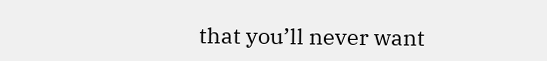that you’ll never want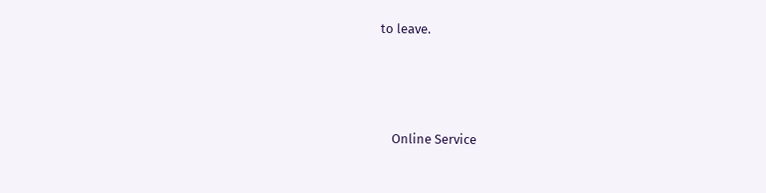to leave.




    Online Service